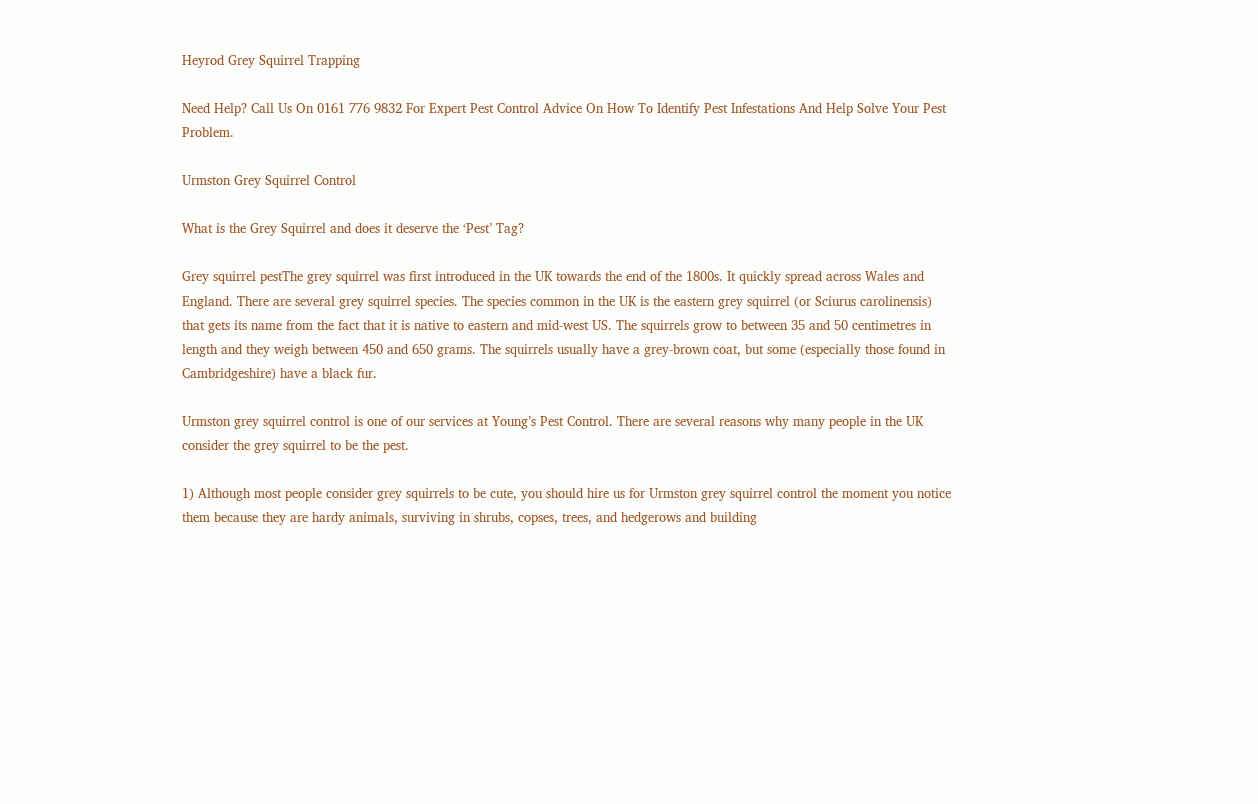Heyrod Grey Squirrel Trapping

Need Help? Call Us On 0161 776 9832 For Expert Pest Control Advice On How To Identify Pest Infestations And Help Solve Your Pest Problem.

Urmston Grey Squirrel Control

What is the Grey Squirrel and does it deserve the ‘Pest’ Tag?

Grey squirrel pestThe grey squirrel was first introduced in the UK towards the end of the 1800s. It quickly spread across Wales and England. There are several grey squirrel species. The species common in the UK is the eastern grey squirrel (or Sciurus carolinensis) that gets its name from the fact that it is native to eastern and mid-west US. The squirrels grow to between 35 and 50 centimetres in length and they weigh between 450 and 650 grams. The squirrels usually have a grey-brown coat, but some (especially those found in Cambridgeshire) have a black fur.

Urmston grey squirrel control is one of our services at Young’s Pest Control. There are several reasons why many people in the UK consider the grey squirrel to be the pest.

1) Although most people consider grey squirrels to be cute, you should hire us for Urmston grey squirrel control the moment you notice them because they are hardy animals, surviving in shrubs, copses, trees, and hedgerows and building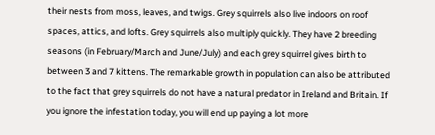their nests from moss, leaves, and twigs. Grey squirrels also live indoors on roof spaces, attics, and lofts. Grey squirrels also multiply quickly. They have 2 breeding seasons (in February/March and June/July) and each grey squirrel gives birth to between 3 and 7 kittens. The remarkable growth in population can also be attributed to the fact that grey squirrels do not have a natural predator in Ireland and Britain. If you ignore the infestation today, you will end up paying a lot more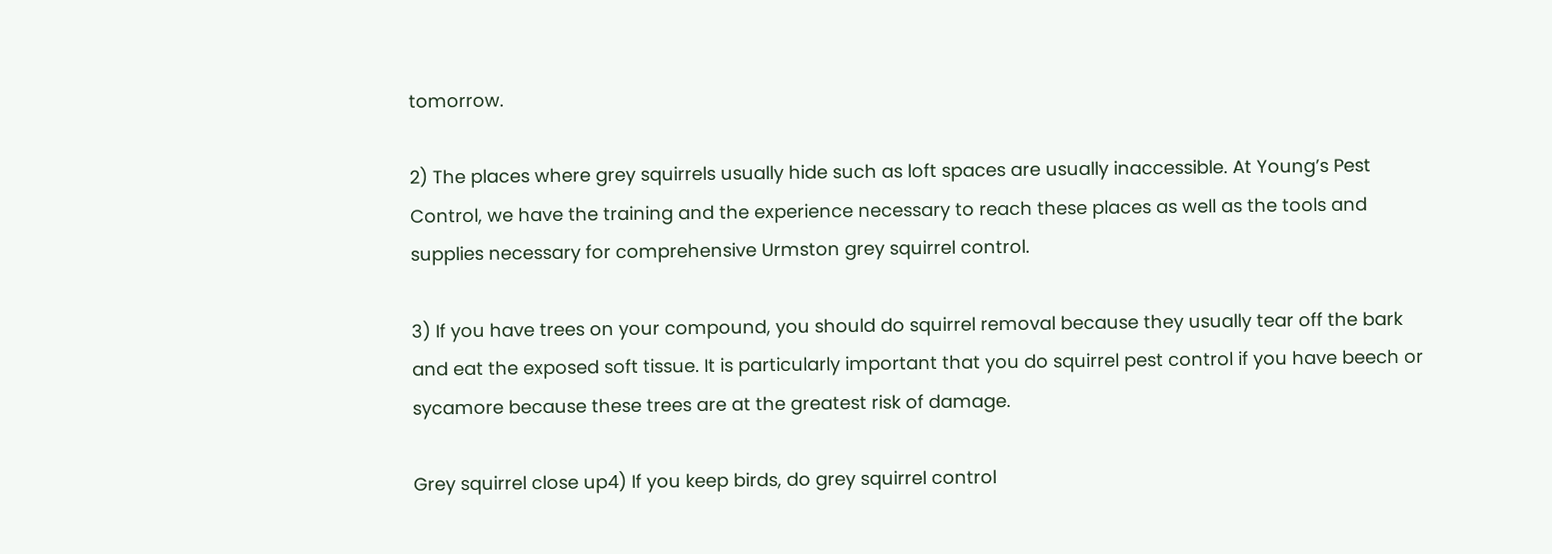tomorrow.

2) The places where grey squirrels usually hide such as loft spaces are usually inaccessible. At Young’s Pest Control, we have the training and the experience necessary to reach these places as well as the tools and supplies necessary for comprehensive Urmston grey squirrel control.

3) If you have trees on your compound, you should do squirrel removal because they usually tear off the bark and eat the exposed soft tissue. It is particularly important that you do squirrel pest control if you have beech or sycamore because these trees are at the greatest risk of damage.

Grey squirrel close up4) If you keep birds, do grey squirrel control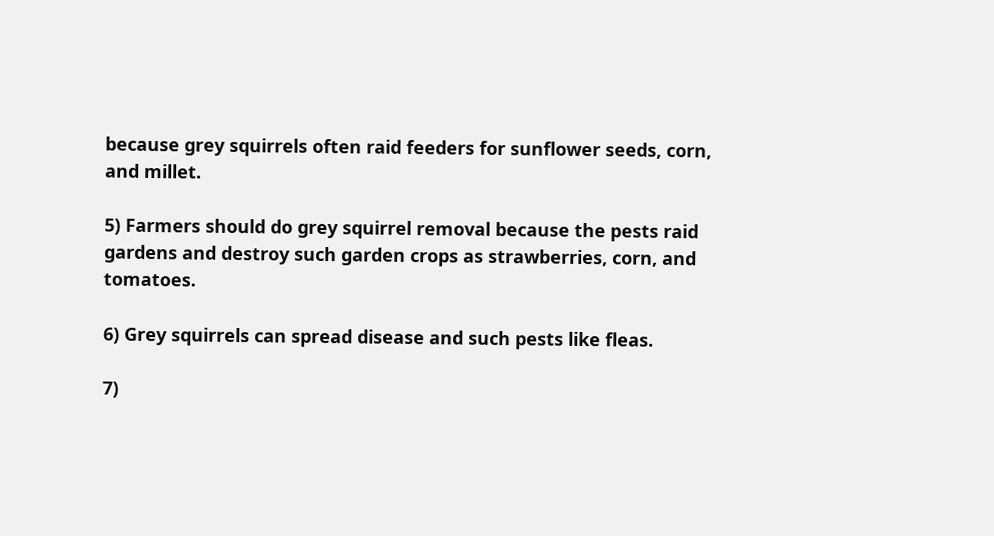because grey squirrels often raid feeders for sunflower seeds, corn, and millet.

5) Farmers should do grey squirrel removal because the pests raid gardens and destroy such garden crops as strawberries, corn, and tomatoes.

6) Grey squirrels can spread disease and such pests like fleas.

7)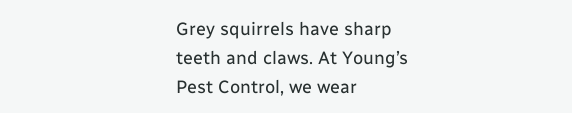Grey squirrels have sharp teeth and claws. At Young’s Pest Control, we wear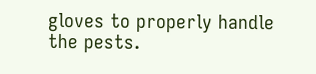gloves to properly handle the pests.